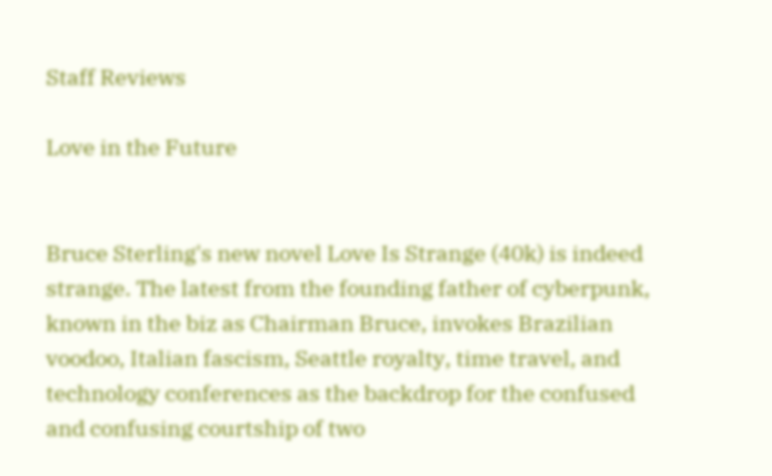Staff Reviews

Love in the Future


Bruce Sterling's new novel Love Is Strange (40k) is indeed strange. The latest from the founding father of cyberpunk, known in the biz as Chairman Bruce, invokes Brazilian voodoo, Italian fascism, Seattle royalty, time travel, and technology conferences as the backdrop for the confused and confusing courtship of two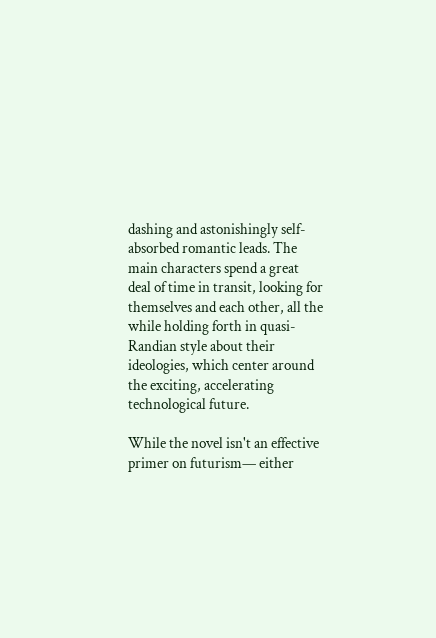dashing and astonishingly self-absorbed romantic leads. The main characters spend a great deal of time in transit, looking for themselves and each other, all the while holding forth in quasi-Randian style about their ideologies, which center around the exciting, accelerating technological future.

While the novel isn't an effective primer on futurism— either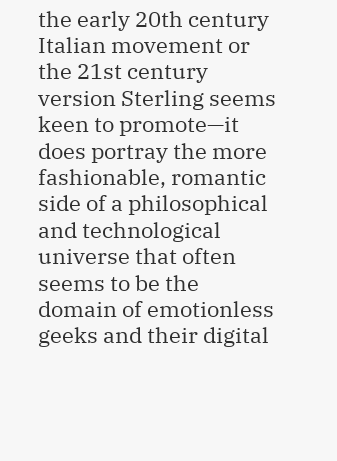the early 20th century Italian movement or the 21st century version Sterling seems keen to promote—it does portray the more fashionable, romantic side of a philosophical and technological universe that often seems to be the domain of emotionless geeks and their digital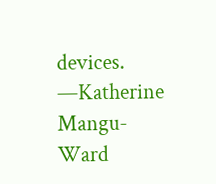devices. —Katherine Mangu-Ward